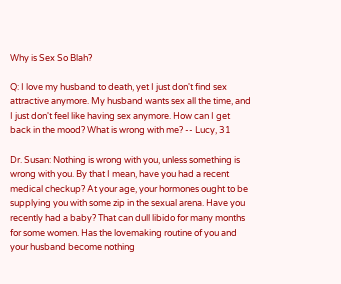Why is Sex So Blah?

Q: I love my husband to death, yet I just don't find sex attractive anymore. My husband wants sex all the time, and I just don't feel like having sex anymore. How can I get back in the mood? What is wrong with me? -- Lucy, 31

Dr. Susan: Nothing is wrong with you, unless something is wrong with you. By that I mean, have you had a recent medical checkup? At your age, your hormones ought to be supplying you with some zip in the sexual arena. Have you recently had a baby? That can dull libido for many months for some women. Has the lovemaking routine of you and your husband become nothing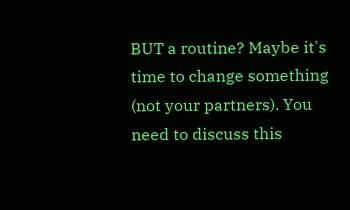BUT a routine? Maybe it's time to change something (not your partners). You need to discuss this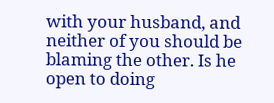with your husband, and neither of you should be blaming the other. Is he open to doing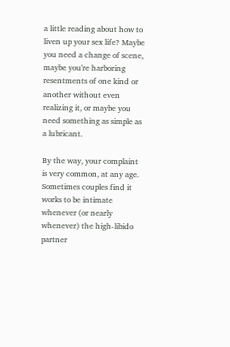a little reading about how to liven up your sex life? Maybe you need a change of scene, maybe you're harboring resentments of one kind or another without even realizing it, or maybe you need something as simple as a lubricant.

By the way, your complaint is very common, at any age. Sometimes couples find it works to be intimate whenever (or nearly whenever) the high-libido partner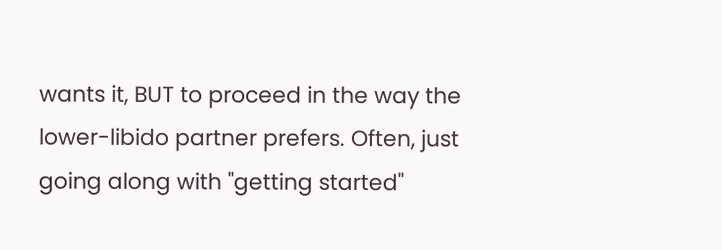wants it, BUT to proceed in the way the lower-libido partner prefers. Often, just going along with "getting started"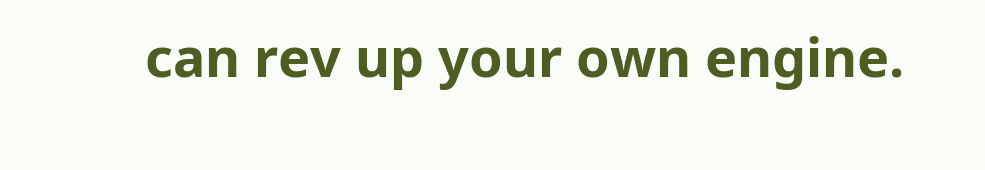can rev up your own engine.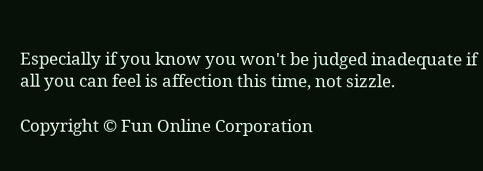Especially if you know you won't be judged inadequate if all you can feel is affection this time, not sizzle.

Copyright © Fun Online Corporation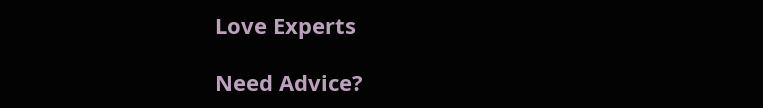Love Experts

Need Advice?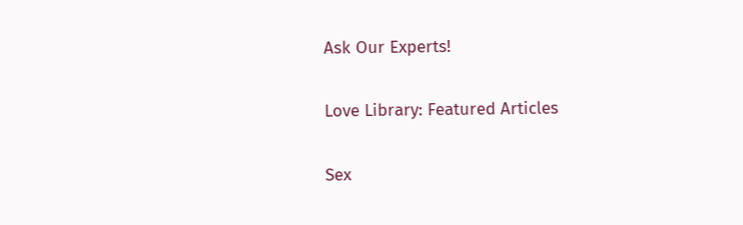Ask Our Experts!

Love Library: Featured Articles

Sex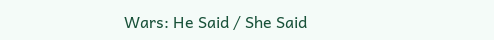Wars: He Said / She Said